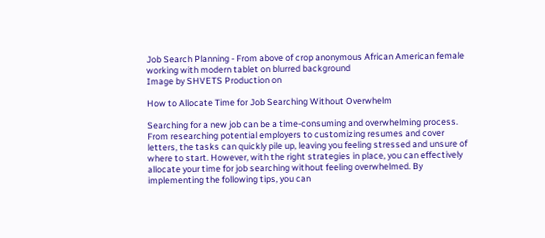Job Search Planning - From above of crop anonymous African American female working with modern tablet on blurred background
Image by SHVETS Production on

How to Allocate Time for Job Searching Without Overwhelm

Searching for a new job can be a time-consuming and overwhelming process. From researching potential employers to customizing resumes and cover letters, the tasks can quickly pile up, leaving you feeling stressed and unsure of where to start. However, with the right strategies in place, you can effectively allocate your time for job searching without feeling overwhelmed. By implementing the following tips, you can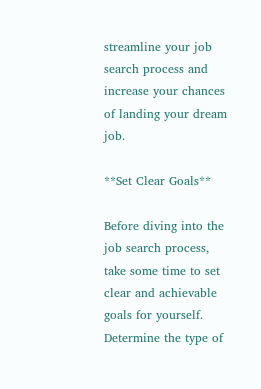streamline your job search process and increase your chances of landing your dream job.

**Set Clear Goals**

Before diving into the job search process, take some time to set clear and achievable goals for yourself. Determine the type of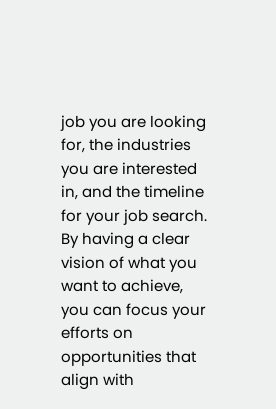job you are looking for, the industries you are interested in, and the timeline for your job search. By having a clear vision of what you want to achieve, you can focus your efforts on opportunities that align with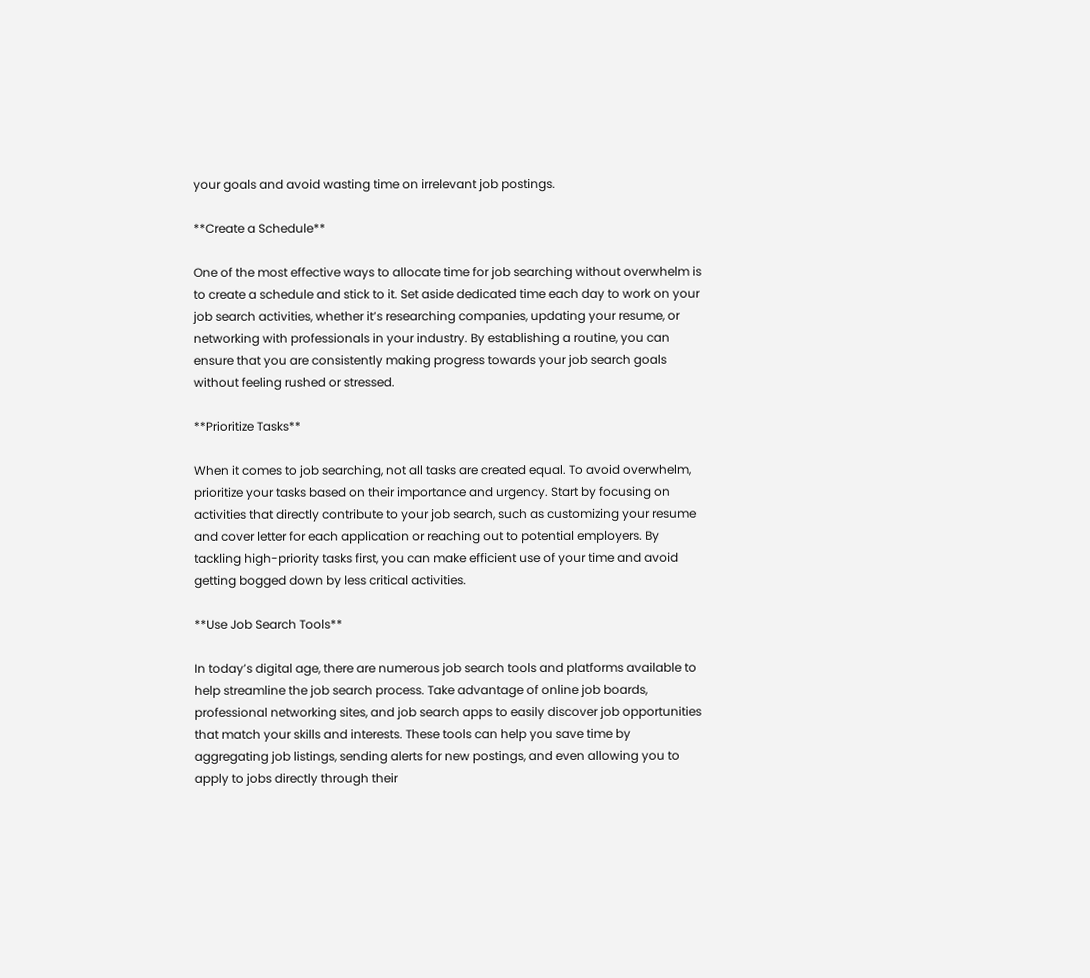your goals and avoid wasting time on irrelevant job postings.

**Create a Schedule**

One of the most effective ways to allocate time for job searching without overwhelm is to create a schedule and stick to it. Set aside dedicated time each day to work on your job search activities, whether it’s researching companies, updating your resume, or networking with professionals in your industry. By establishing a routine, you can ensure that you are consistently making progress towards your job search goals without feeling rushed or stressed.

**Prioritize Tasks**

When it comes to job searching, not all tasks are created equal. To avoid overwhelm, prioritize your tasks based on their importance and urgency. Start by focusing on activities that directly contribute to your job search, such as customizing your resume and cover letter for each application or reaching out to potential employers. By tackling high-priority tasks first, you can make efficient use of your time and avoid getting bogged down by less critical activities.

**Use Job Search Tools**

In today’s digital age, there are numerous job search tools and platforms available to help streamline the job search process. Take advantage of online job boards, professional networking sites, and job search apps to easily discover job opportunities that match your skills and interests. These tools can help you save time by aggregating job listings, sending alerts for new postings, and even allowing you to apply to jobs directly through their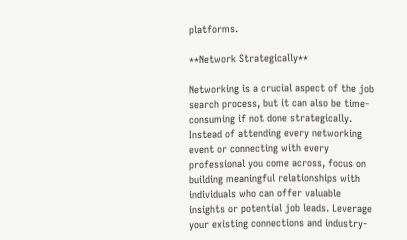platforms.

**Network Strategically**

Networking is a crucial aspect of the job search process, but it can also be time-consuming if not done strategically. Instead of attending every networking event or connecting with every professional you come across, focus on building meaningful relationships with individuals who can offer valuable insights or potential job leads. Leverage your existing connections and industry-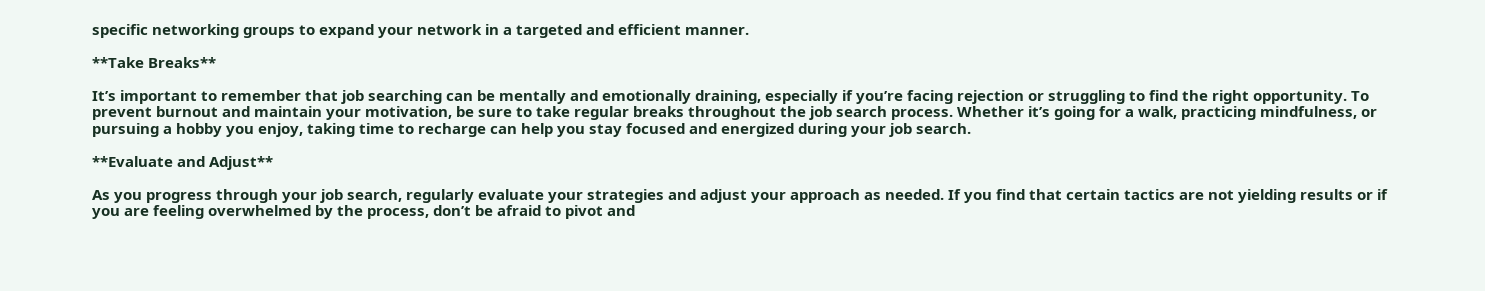specific networking groups to expand your network in a targeted and efficient manner.

**Take Breaks**

It’s important to remember that job searching can be mentally and emotionally draining, especially if you’re facing rejection or struggling to find the right opportunity. To prevent burnout and maintain your motivation, be sure to take regular breaks throughout the job search process. Whether it’s going for a walk, practicing mindfulness, or pursuing a hobby you enjoy, taking time to recharge can help you stay focused and energized during your job search.

**Evaluate and Adjust**

As you progress through your job search, regularly evaluate your strategies and adjust your approach as needed. If you find that certain tactics are not yielding results or if you are feeling overwhelmed by the process, don’t be afraid to pivot and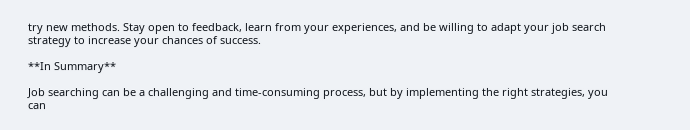try new methods. Stay open to feedback, learn from your experiences, and be willing to adapt your job search strategy to increase your chances of success.

**In Summary**

Job searching can be a challenging and time-consuming process, but by implementing the right strategies, you can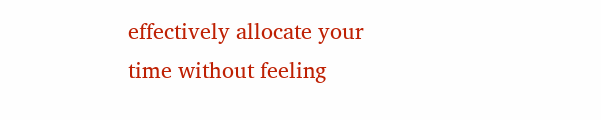effectively allocate your time without feeling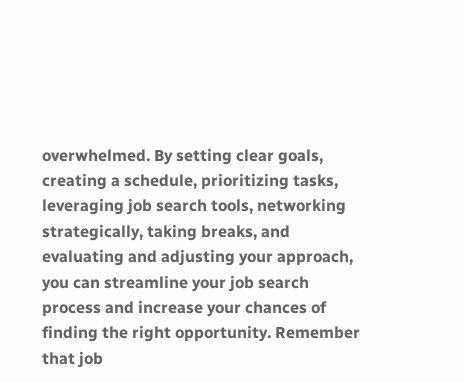overwhelmed. By setting clear goals, creating a schedule, prioritizing tasks, leveraging job search tools, networking strategically, taking breaks, and evaluating and adjusting your approach, you can streamline your job search process and increase your chances of finding the right opportunity. Remember that job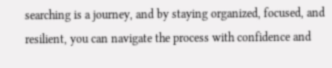searching is a journey, and by staying organized, focused, and resilient, you can navigate the process with confidence and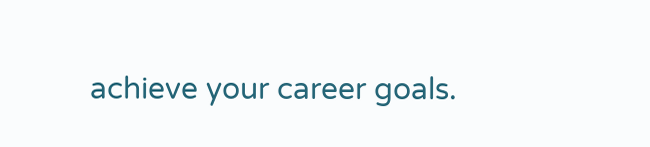achieve your career goals.